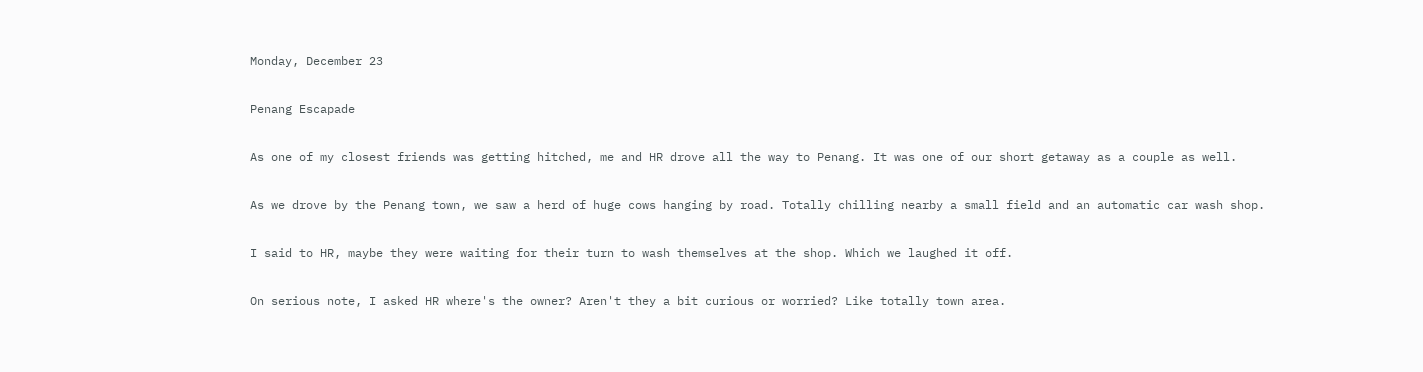Monday, December 23

Penang Escapade

As one of my closest friends was getting hitched, me and HR drove all the way to Penang. It was one of our short getaway as a couple as well.

As we drove by the Penang town, we saw a herd of huge cows hanging by road. Totally chilling nearby a small field and an automatic car wash shop.

I said to HR, maybe they were waiting for their turn to wash themselves at the shop. Which we laughed it off.

On serious note, I asked HR where's the owner? Aren't they a bit curious or worried? Like totally town area.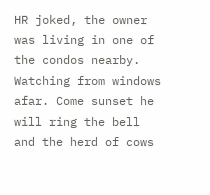HR joked, the owner was living in one of the condos nearby. Watching from windows afar. Come sunset he will ring the bell and the herd of cows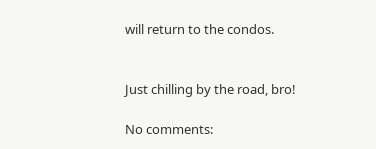will return to the condos.


Just chilling by the road, bro!

No comments: